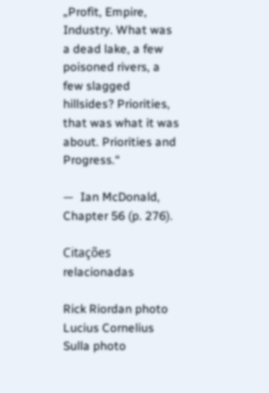„Profit, Empire, Industry. What was a dead lake, a few poisoned rivers, a few slagged hillsides? Priorities, that was what it was about. Priorities and Progress.“

—  Ian McDonald, Chapter 56 (p. 276).

Citações relacionadas

Rick Riordan photo
Lucius Cornelius Sulla photo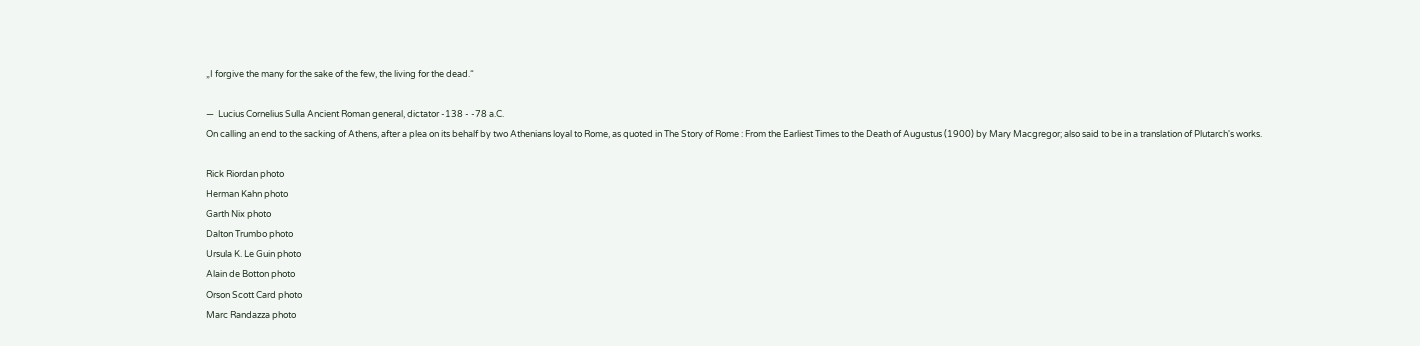„I forgive the many for the sake of the few, the living for the dead.“

—  Lucius Cornelius Sulla Ancient Roman general, dictator -138 - -78 a.C.
On calling an end to the sacking of Athens, after a plea on its behalf by two Athenians loyal to Rome, as quoted in The Story of Rome : From the Earliest Times to the Death of Augustus (1900) by Mary Macgregor; also said to be in a translation of Plutarch's works.

Rick Riordan photo
Herman Kahn photo
Garth Nix photo
Dalton Trumbo photo
Ursula K. Le Guin photo
Alain de Botton photo
Orson Scott Card photo
Marc Randazza photo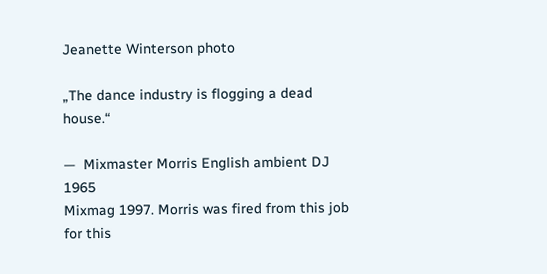Jeanette Winterson photo

„The dance industry is flogging a dead house.“

—  Mixmaster Morris English ambient DJ 1965
Mixmag 1997. Morris was fired from this job for this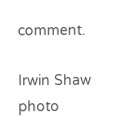comment.

Irwin Shaw photo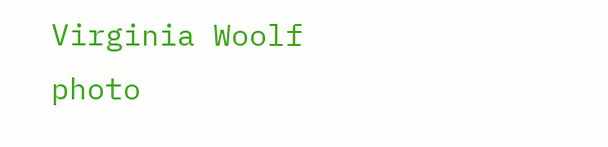Virginia Woolf photo